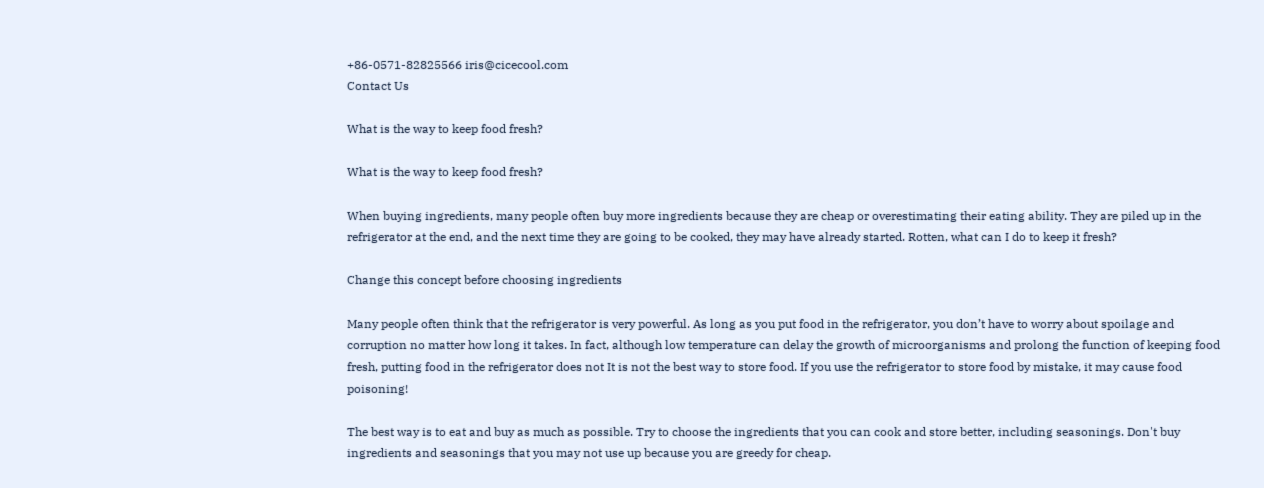+86-0571-82825566 iris@cicecool.com
Contact Us

What is the way to keep food fresh?

What is the way to keep food fresh?

When buying ingredients, many people often buy more ingredients because they are cheap or overestimating their eating ability. They are piled up in the refrigerator at the end, and the next time they are going to be cooked, they may have already started. Rotten, what can I do to keep it fresh?

Change this concept before choosing ingredients

Many people often think that the refrigerator is very powerful. As long as you put food in the refrigerator, you don’t have to worry about spoilage and corruption no matter how long it takes. In fact, although low temperature can delay the growth of microorganisms and prolong the function of keeping food fresh, putting food in the refrigerator does not It is not the best way to store food. If you use the refrigerator to store food by mistake, it may cause food poisoning!

The best way is to eat and buy as much as possible. Try to choose the ingredients that you can cook and store better, including seasonings. Don't buy ingredients and seasonings that you may not use up because you are greedy for cheap.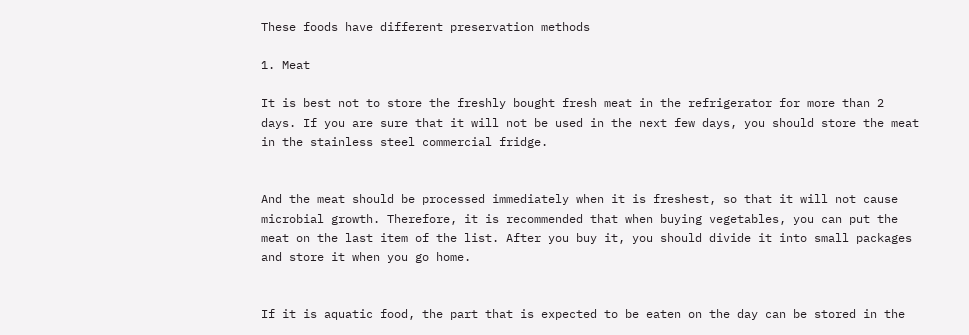These foods have different preservation methods

1. Meat

It is best not to store the freshly bought fresh meat in the refrigerator for more than 2 days. If you are sure that it will not be used in the next few days, you should store the meat in the stainless steel commercial fridge.


And the meat should be processed immediately when it is freshest, so that it will not cause microbial growth. Therefore, it is recommended that when buying vegetables, you can put the meat on the last item of the list. After you buy it, you should divide it into small packages and store it when you go home.


If it is aquatic food, the part that is expected to be eaten on the day can be stored in the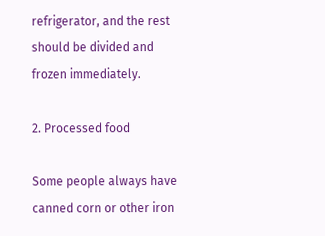refrigerator, and the rest should be divided and frozen immediately.

2. Processed food

Some people always have canned corn or other iron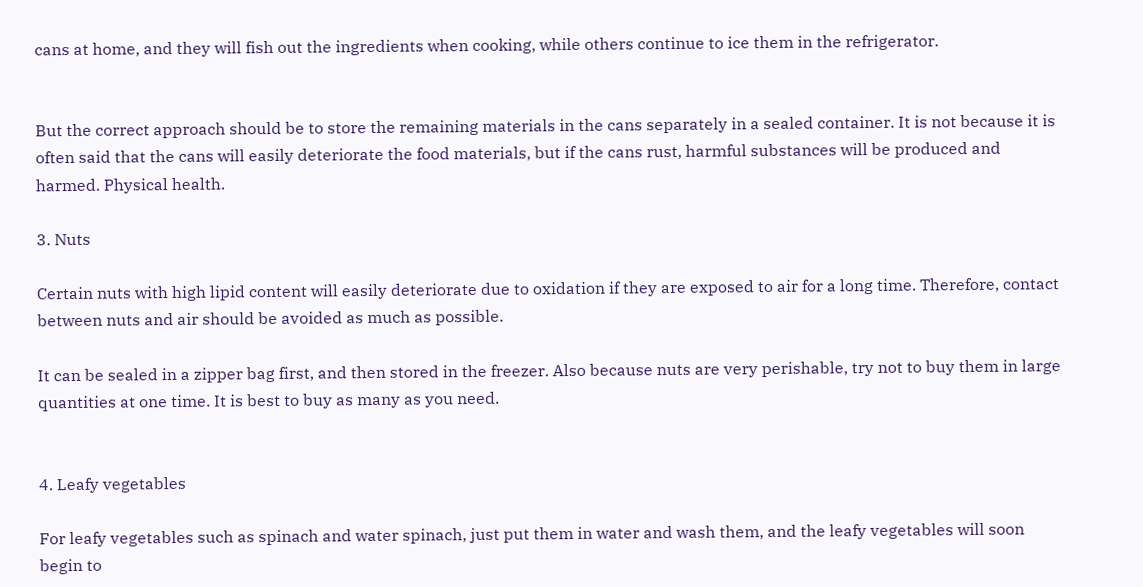cans at home, and they will fish out the ingredients when cooking, while others continue to ice them in the refrigerator.


But the correct approach should be to store the remaining materials in the cans separately in a sealed container. It is not because it is often said that the cans will easily deteriorate the food materials, but if the cans rust, harmful substances will be produced and harmed. Physical health.

3. Nuts

Certain nuts with high lipid content will easily deteriorate due to oxidation if they are exposed to air for a long time. Therefore, contact between nuts and air should be avoided as much as possible.

It can be sealed in a zipper bag first, and then stored in the freezer. Also because nuts are very perishable, try not to buy them in large quantities at one time. It is best to buy as many as you need.


4. Leafy vegetables

For leafy vegetables such as spinach and water spinach, just put them in water and wash them, and the leafy vegetables will soon begin to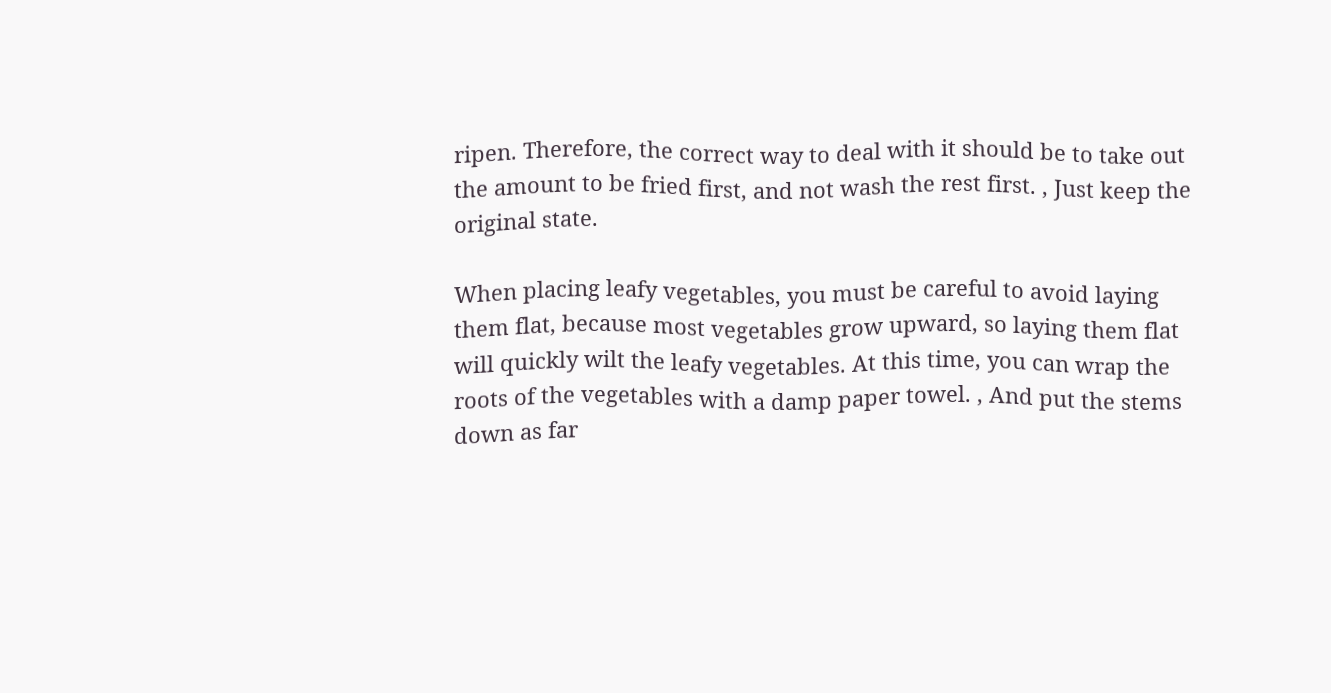ripen. Therefore, the correct way to deal with it should be to take out the amount to be fried first, and not wash the rest first. , Just keep the original state.

When placing leafy vegetables, you must be careful to avoid laying them flat, because most vegetables grow upward, so laying them flat will quickly wilt the leafy vegetables. At this time, you can wrap the roots of the vegetables with a damp paper towel. , And put the stems down as far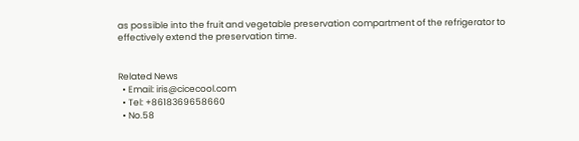as possible into the fruit and vegetable preservation compartment of the refrigerator to effectively extend the preservation time.


Related News
  • Email: iris@cicecool.com
  • Tel: +8618369658660
  • No.58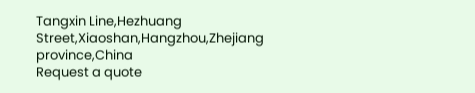Tangxin Line,Hezhuang Street,Xiaoshan,Hangzhou,Zhejiang province,China
Request a quote